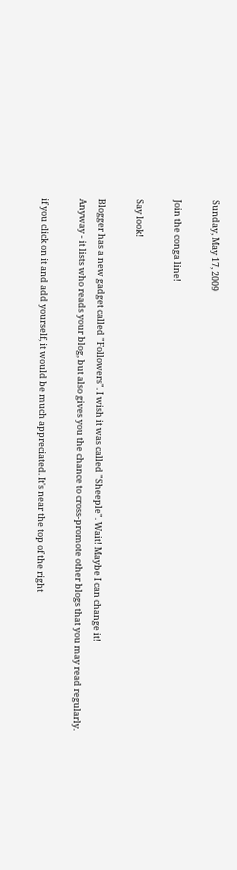Sunday, May 17, 2009

Join the conga line!

Say look!

Blogger has a new gadget called "Followers". I wish it was called "Sheeple". Wait! Maybe I can change it!
Anyway - it lists who reads your blog, but also gives you the chance to cross-promote other blogs that you may read regularly.

if you click on it and add yourself, it would be much appreciated. It's near the top of the right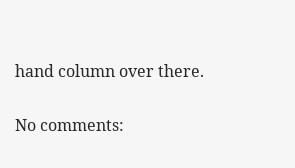hand column over there.

No comments: